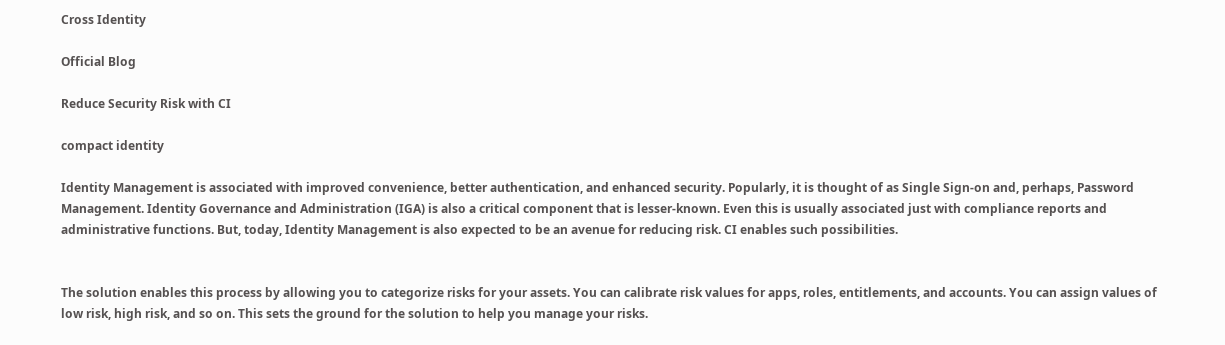Cross Identity

Official Blog

Reduce Security Risk with CI

compact identity

Identity Management is associated with improved convenience, better authentication, and enhanced security. Popularly, it is thought of as Single Sign-on and, perhaps, Password Management. Identity Governance and Administration (IGA) is also a critical component that is lesser-known. Even this is usually associated just with compliance reports and administrative functions. But, today, Identity Management is also expected to be an avenue for reducing risk. CI enables such possibilities.


The solution enables this process by allowing you to categorize risks for your assets. You can calibrate risk values for apps, roles, entitlements, and accounts. You can assign values of low risk, high risk, and so on. This sets the ground for the solution to help you manage your risks.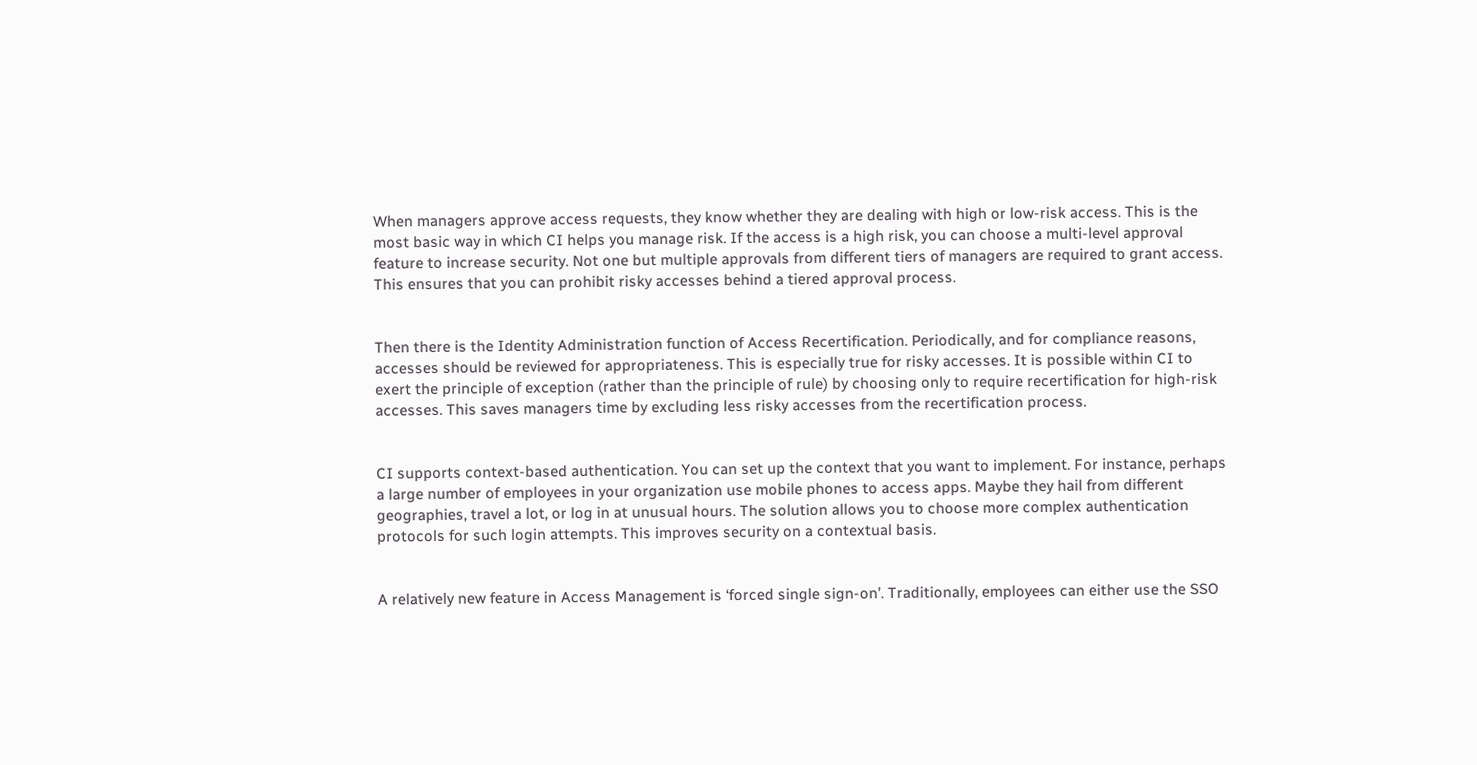When managers approve access requests, they know whether they are dealing with high or low-risk access. This is the most basic way in which CI helps you manage risk. If the access is a high risk, you can choose a multi-level approval feature to increase security. Not one but multiple approvals from different tiers of managers are required to grant access. This ensures that you can prohibit risky accesses behind a tiered approval process.


Then there is the Identity Administration function of Access Recertification. Periodically, and for compliance reasons, accesses should be reviewed for appropriateness. This is especially true for risky accesses. It is possible within CI to exert the principle of exception (rather than the principle of rule) by choosing only to require recertification for high-risk accesses. This saves managers time by excluding less risky accesses from the recertification process.


CI supports context-based authentication. You can set up the context that you want to implement. For instance, perhaps a large number of employees in your organization use mobile phones to access apps. Maybe they hail from different geographies, travel a lot, or log in at unusual hours. The solution allows you to choose more complex authentication protocols for such login attempts. This improves security on a contextual basis.


A relatively new feature in Access Management is ‘forced single sign-on’. Traditionally, employees can either use the SSO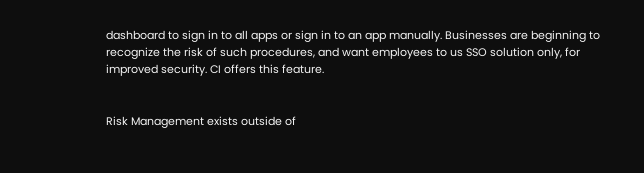dashboard to sign in to all apps or sign in to an app manually. Businesses are beginning to recognize the risk of such procedures, and want employees to us SSO solution only, for improved security. CI offers this feature.


Risk Management exists outside of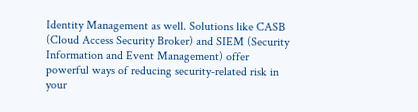Identity Management as well. Solutions like CASB (Cloud Access Security Broker) and SIEM (Security Information and Event Management) offer powerful ways of reducing security-related risk in your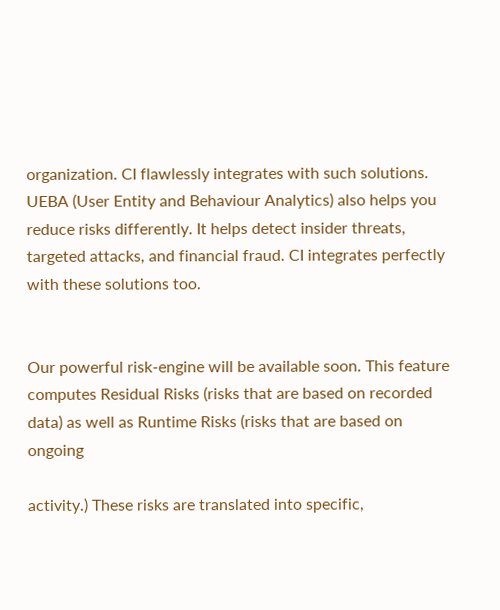organization. CI flawlessly integrates with such solutions. UEBA (User Entity and Behaviour Analytics) also helps you reduce risks differently. It helps detect insider threats, targeted attacks, and financial fraud. CI integrates perfectly with these solutions too.


Our powerful risk-engine will be available soon. This feature computes Residual Risks (risks that are based on recorded data) as well as Runtime Risks (risks that are based on ongoing

activity.) These risks are translated into specific,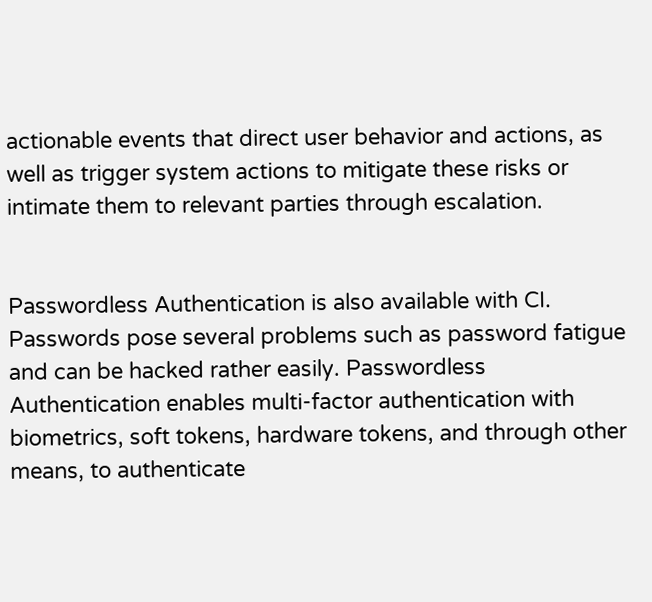actionable events that direct user behavior and actions, as well as trigger system actions to mitigate these risks or intimate them to relevant parties through escalation.


Passwordless Authentication is also available with CI. Passwords pose several problems such as password fatigue and can be hacked rather easily. Passwordless Authentication enables multi-factor authentication with biometrics, soft tokens, hardware tokens, and through other means, to authenticate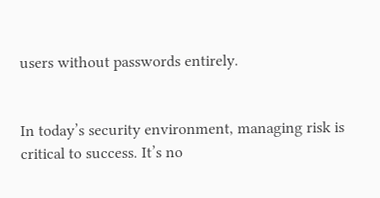users without passwords entirely.


In today’s security environment, managing risk is critical to success. It’s no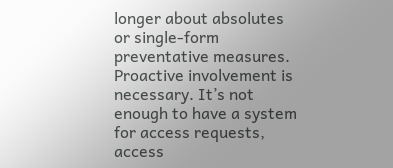longer about absolutes or single-form preventative measures. Proactive involvement is necessary. It’s not enough to have a system for access requests, access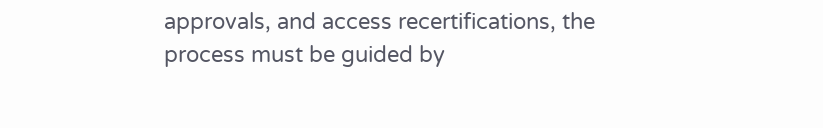approvals, and access recertifications, the process must be guided by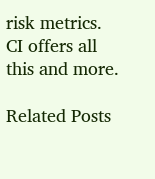risk metrics. CI offers all this and more.

Related Posts